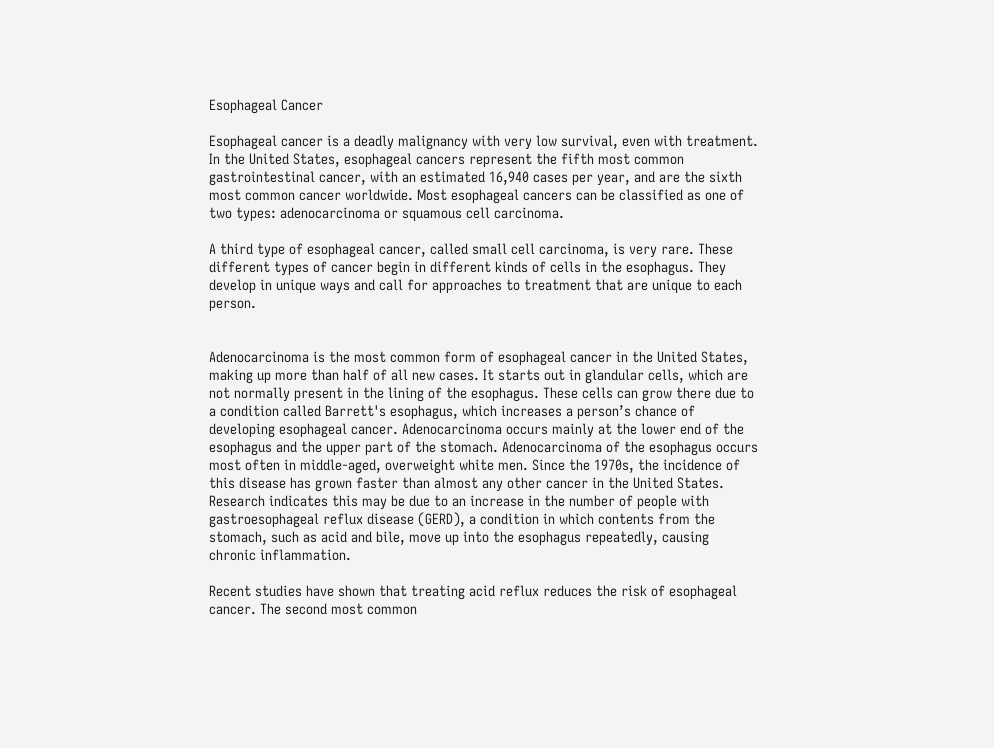Esophageal Cancer

Esophageal cancer is a deadly malignancy with very low survival, even with treatment. In the United States, esophageal cancers represent the fifth most common gastrointestinal cancer, with an estimated 16,940 cases per year, and are the sixth most common cancer worldwide. Most esophageal cancers can be classified as one of two types: adenocarcinoma or squamous cell carcinoma.

A third type of esophageal cancer, called small cell carcinoma, is very rare. These different types of cancer begin in different kinds of cells in the esophagus. They develop in unique ways and call for approaches to treatment that are unique to each person.


Adenocarcinoma is the most common form of esophageal cancer in the United States, making up more than half of all new cases. It starts out in glandular cells, which are not normally present in the lining of the esophagus. These cells can grow there due to a condition called Barrett's esophagus, which increases a person’s chance of developing esophageal cancer. Adenocarcinoma occurs mainly at the lower end of the esophagus and the upper part of the stomach. Adenocarcinoma of the esophagus occurs most often in middle-aged, overweight white men. Since the 1970s, the incidence of this disease has grown faster than almost any other cancer in the United States. Research indicates this may be due to an increase in the number of people with gastroesophageal reflux disease (GERD), a condition in which contents from the stomach, such as acid and bile, move up into the esophagus repeatedly, causing chronic inflammation.

Recent studies have shown that treating acid reflux reduces the risk of esophageal cancer. The second most common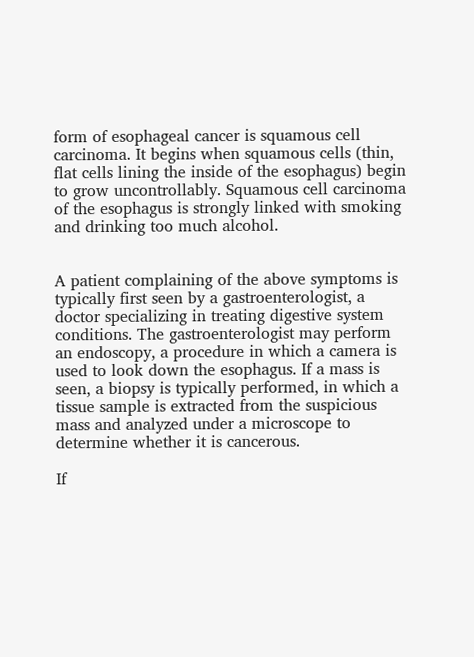form of esophageal cancer is squamous cell carcinoma. It begins when squamous cells (thin, flat cells lining the inside of the esophagus) begin to grow uncontrollably. Squamous cell carcinoma of the esophagus is strongly linked with smoking and drinking too much alcohol.


A patient complaining of the above symptoms is typically first seen by a gastroenterologist, a doctor specializing in treating digestive system conditions. The gastroenterologist may perform an endoscopy, a procedure in which a camera is used to look down the esophagus. If a mass is seen, a biopsy is typically performed, in which a tissue sample is extracted from the suspicious mass and analyzed under a microscope to determine whether it is cancerous.

If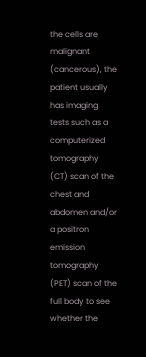the cells are malignant (cancerous), the patient usually has imaging tests such as a computerized tomography (CT) scan of the chest and abdomen and/or a positron emission tomography (PET) scan of the full body to see whether the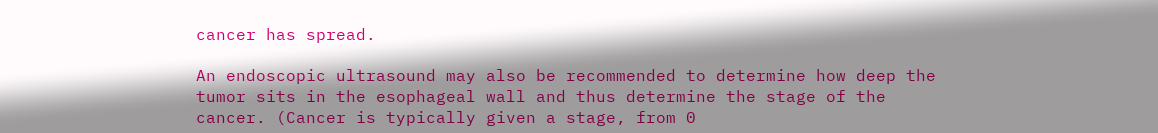cancer has spread.

An endoscopic ultrasound may also be recommended to determine how deep the tumor sits in the esophageal wall and thus determine the stage of the cancer. (Cancer is typically given a stage, from 0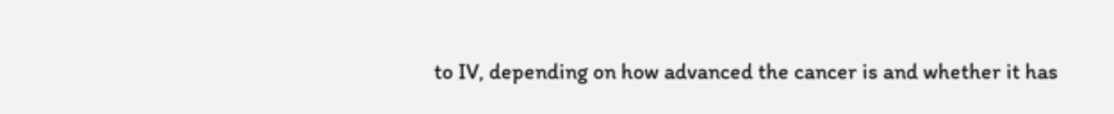to IV, depending on how advanced the cancer is and whether it has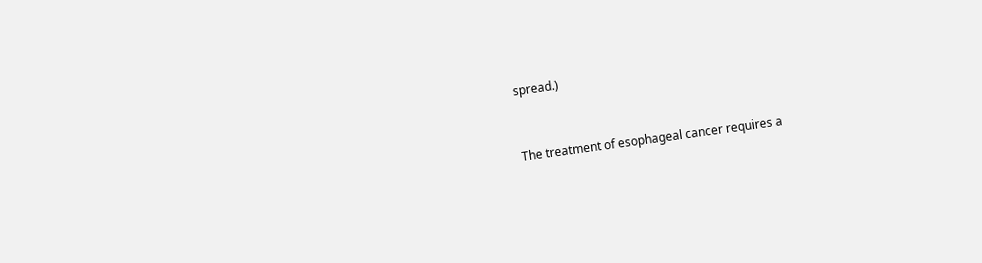spread.)


The treatment of esophageal cancer requires a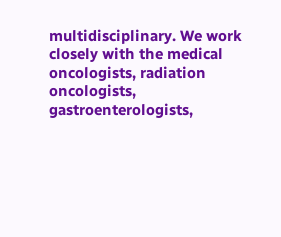multidisciplinary. We work closely with the medical oncologists, radiation oncologists, gastroenterologists,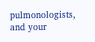pulmonologists, and your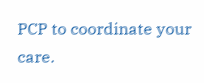PCP to coordinate your care.